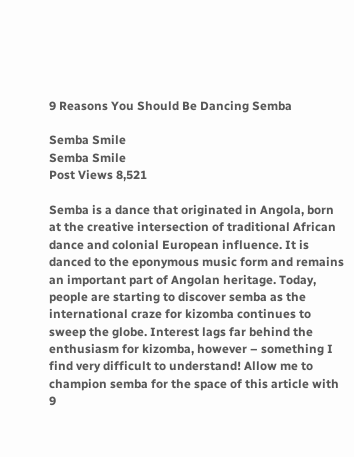9 Reasons You Should Be Dancing Semba

Semba Smile
Semba Smile
Post Views 8,521

Semba is a dance that originated in Angola, born at the creative intersection of traditional African dance and colonial European influence. It is danced to the eponymous music form and remains an important part of Angolan heritage. Today, people are starting to discover semba as the international craze for kizomba continues to sweep the globe. Interest lags far behind the enthusiasm for kizomba, however – something I find very difficult to understand! Allow me to champion semba for the space of this article with 9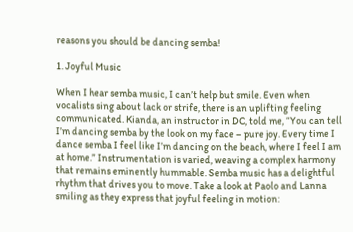reasons you should be dancing semba!

1. Joyful Music

When I hear semba music, I can’t help but smile. Even when vocalists sing about lack or strife, there is an uplifting feeling communicated. Kianda, an instructor in DC, told me, “You can tell I’m dancing semba by the look on my face – pure joy. Every time I dance semba I feel like I’m dancing on the beach, where I feel I am at home.” Instrumentation is varied, weaving a complex harmony that remains eminently hummable. Semba music has a delightful rhythm that drives you to move. Take a look at Paolo and Lanna smiling as they express that joyful feeling in motion: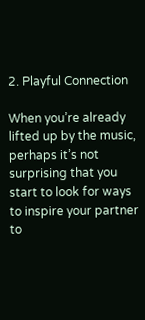2. Playful Connection

When you’re already lifted up by the music, perhaps it’s not surprising that you start to look for ways to inspire your partner to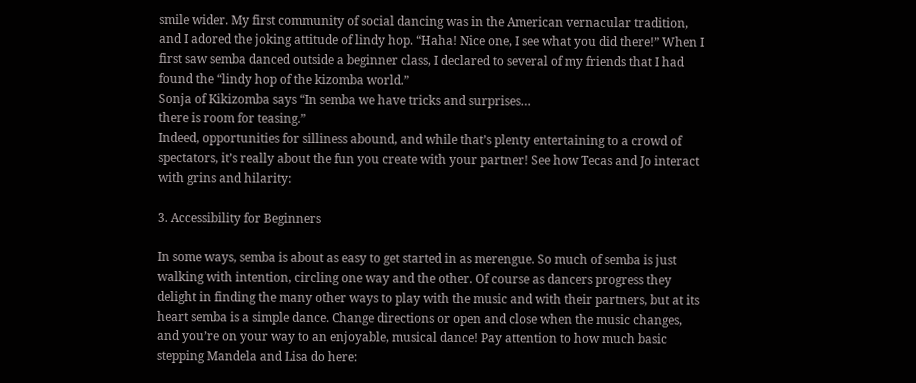smile wider. My first community of social dancing was in the American vernacular tradition, and I adored the joking attitude of lindy hop. “Haha! Nice one, I see what you did there!” When I first saw semba danced outside a beginner class, I declared to several of my friends that I had found the “lindy hop of the kizomba world.”
Sonja of Kikizomba says “In semba we have tricks and surprises…
there is room for teasing.”
Indeed, opportunities for silliness abound, and while that’s plenty entertaining to a crowd of spectators, it’s really about the fun you create with your partner! See how Tecas and Jo interact with grins and hilarity:

3. Accessibility for Beginners

In some ways, semba is about as easy to get started in as merengue. So much of semba is just walking with intention, circling one way and the other. Of course as dancers progress they delight in finding the many other ways to play with the music and with their partners, but at its heart semba is a simple dance. Change directions or open and close when the music changes, and you’re on your way to an enjoyable, musical dance! Pay attention to how much basic stepping Mandela and Lisa do here: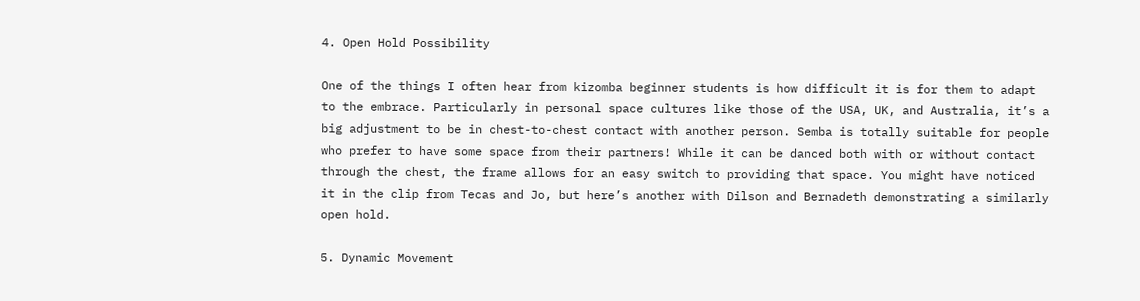4. Open Hold Possibility

One of the things I often hear from kizomba beginner students is how difficult it is for them to adapt to the embrace. Particularly in personal space cultures like those of the USA, UK, and Australia, it’s a big adjustment to be in chest-to-chest contact with another person. Semba is totally suitable for people who prefer to have some space from their partners! While it can be danced both with or without contact through the chest, the frame allows for an easy switch to providing that space. You might have noticed it in the clip from Tecas and Jo, but here’s another with Dilson and Bernadeth demonstrating a similarly open hold.

5. Dynamic Movement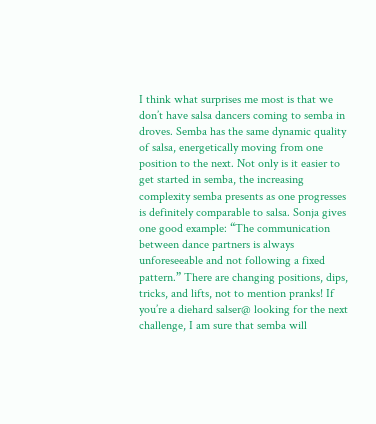I think what surprises me most is that we don’t have salsa dancers coming to semba in droves. Semba has the same dynamic quality of salsa, energetically moving from one position to the next. Not only is it easier to get started in semba, the increasing complexity semba presents as one progresses is definitely comparable to salsa. Sonja gives one good example: “The communication between dance partners is always unforeseeable and not following a fixed pattern.” There are changing positions, dips, tricks, and lifts, not to mention pranks! If you’re a diehard salser@ looking for the next challenge, I am sure that semba will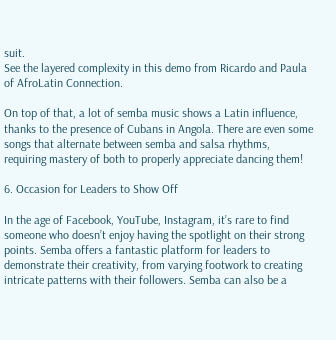suit.
See the layered complexity in this demo from Ricardo and Paula of AfroLatin Connection.

On top of that, a lot of semba music shows a Latin influence, thanks to the presence of Cubans in Angola. There are even some songs that alternate between semba and salsa rhythms, requiring mastery of both to properly appreciate dancing them!

6. Occasion for Leaders to Show Off

In the age of Facebook, YouTube, Instagram, it’s rare to find someone who doesn’t enjoy having the spotlight on their strong points. Semba offers a fantastic platform for leaders to demonstrate their creativity, from varying footwork to creating intricate patterns with their followers. Semba can also be a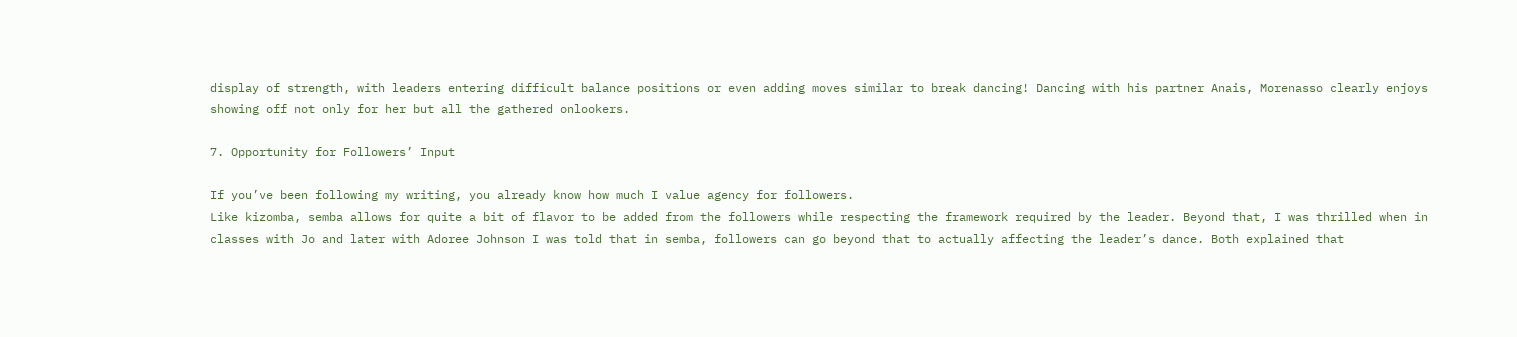display of strength, with leaders entering difficult balance positions or even adding moves similar to break dancing! Dancing with his partner Anais, Morenasso clearly enjoys showing off not only for her but all the gathered onlookers.

7. Opportunity for Followers’ Input

If you’ve been following my writing, you already know how much I value agency for followers.
Like kizomba, semba allows for quite a bit of flavor to be added from the followers while respecting the framework required by the leader. Beyond that, I was thrilled when in classes with Jo and later with Adoree Johnson I was told that in semba, followers can go beyond that to actually affecting the leader’s dance. Both explained that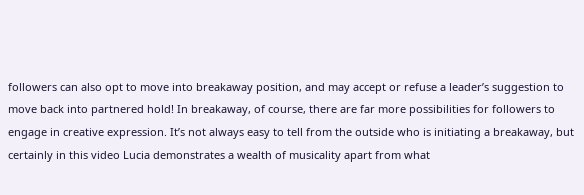followers can also opt to move into breakaway position, and may accept or refuse a leader’s suggestion to move back into partnered hold! In breakaway, of course, there are far more possibilities for followers to engage in creative expression. It’s not always easy to tell from the outside who is initiating a breakaway, but certainly in this video Lucia demonstrates a wealth of musicality apart from what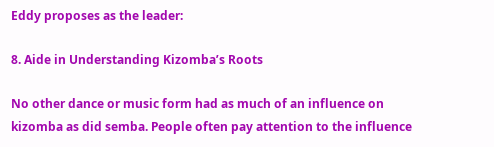Eddy proposes as the leader:

8. Aide in Understanding Kizomba’s Roots

No other dance or music form had as much of an influence on kizomba as did semba. People often pay attention to the influence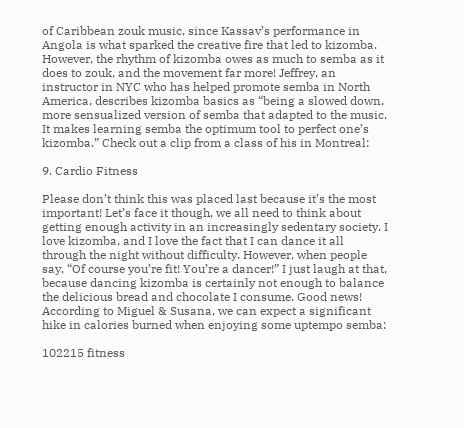of Caribbean zouk music, since Kassav’s performance in Angola is what sparked the creative fire that led to kizomba. However, the rhythm of kizomba owes as much to semba as it does to zouk, and the movement far more! Jeffrey, an instructor in NYC who has helped promote semba in North America, describes kizomba basics as “being a slowed down, more sensualized version of semba that adapted to the music. It makes learning semba the optimum tool to perfect one’s kizomba.” Check out a clip from a class of his in Montreal:

9. Cardio Fitness

Please don’t think this was placed last because it’s the most important! Let’s face it though, we all need to think about getting enough activity in an increasingly sedentary society. I love kizomba, and I love the fact that I can dance it all through the night without difficulty. However, when people say, “Of course you’re fit! You’re a dancer!” I just laugh at that, because dancing kizomba is certainly not enough to balance the delicious bread and chocolate I consume. Good news! According to Miguel & Susana, we can expect a significant hike in calories burned when enjoying some uptempo semba:

102215 fitness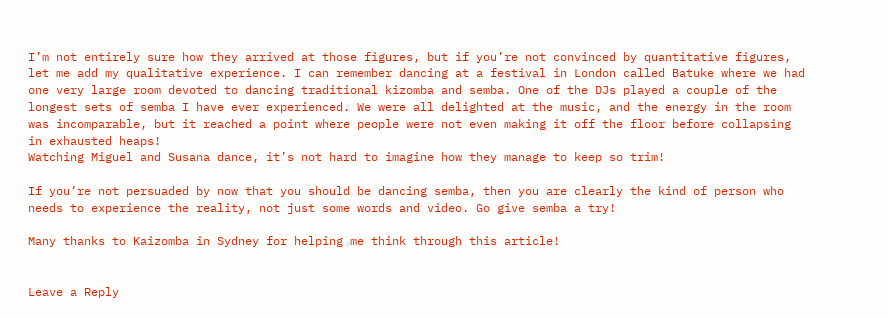I’m not entirely sure how they arrived at those figures, but if you’re not convinced by quantitative figures, let me add my qualitative experience. I can remember dancing at a festival in London called Batuke where we had one very large room devoted to dancing traditional kizomba and semba. One of the DJs played a couple of the longest sets of semba I have ever experienced. We were all delighted at the music, and the energy in the room was incomparable, but it reached a point where people were not even making it off the floor before collapsing in exhausted heaps!
Watching Miguel and Susana dance, it’s not hard to imagine how they manage to keep so trim!

If you’re not persuaded by now that you should be dancing semba, then you are clearly the kind of person who needs to experience the reality, not just some words and video. Go give semba a try!

Many thanks to Kaizomba in Sydney for helping me think through this article!


Leave a Reply